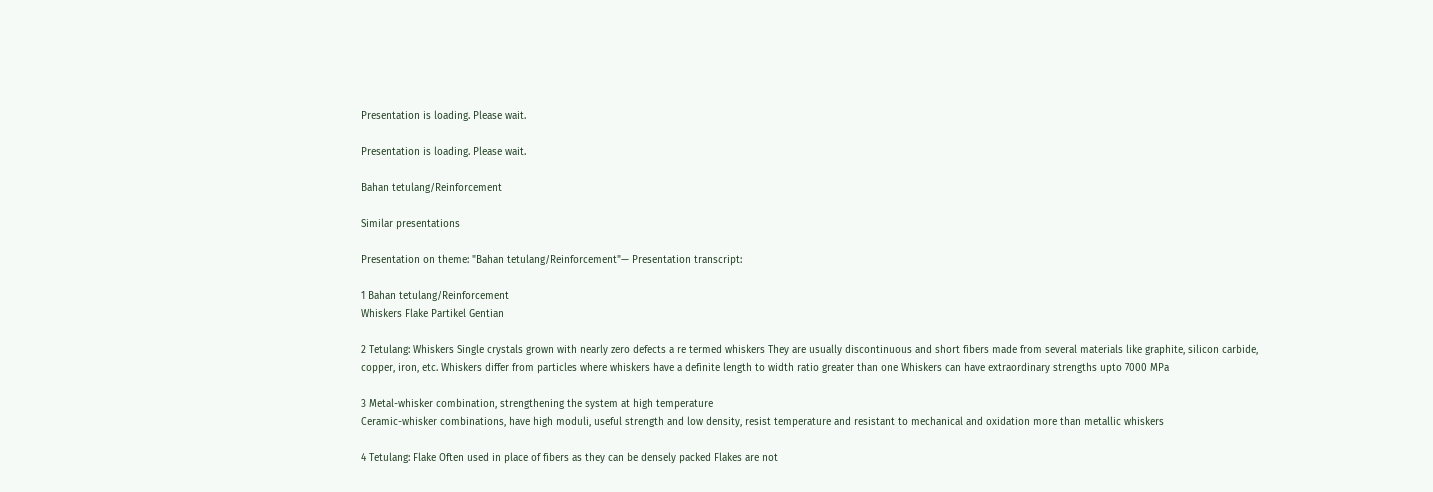Presentation is loading. Please wait.

Presentation is loading. Please wait.

Bahan tetulang/Reinforcement

Similar presentations

Presentation on theme: "Bahan tetulang/Reinforcement"— Presentation transcript:

1 Bahan tetulang/Reinforcement
Whiskers Flake Partikel Gentian

2 Tetulang: Whiskers Single crystals grown with nearly zero defects a re termed whiskers They are usually discontinuous and short fibers made from several materials like graphite, silicon carbide, copper, iron, etc. Whiskers differ from particles where whiskers have a definite length to width ratio greater than one Whiskers can have extraordinary strengths upto 7000 MPa

3 Metal-whisker combination, strengthening the system at high temperature
Ceramic-whisker combinations, have high moduli, useful strength and low density, resist temperature and resistant to mechanical and oxidation more than metallic whiskers

4 Tetulang: Flake Often used in place of fibers as they can be densely packed Flakes are not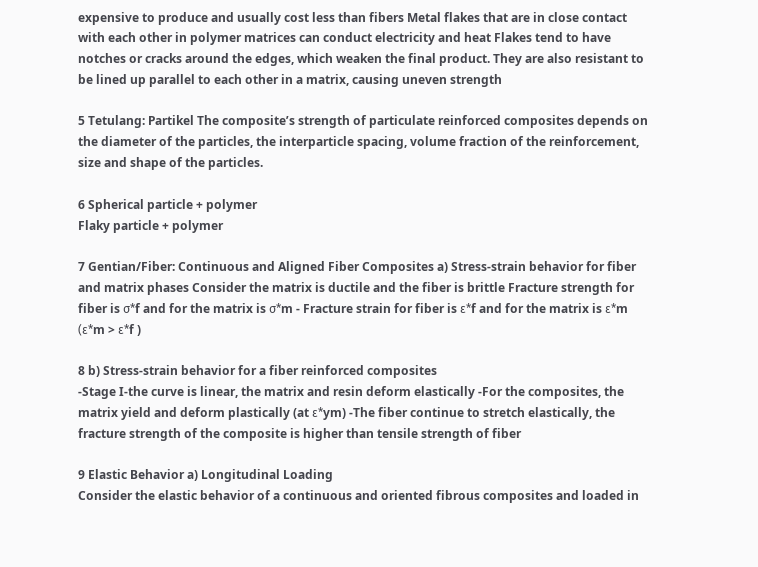expensive to produce and usually cost less than fibers Metal flakes that are in close contact with each other in polymer matrices can conduct electricity and heat Flakes tend to have notches or cracks around the edges, which weaken the final product. They are also resistant to be lined up parallel to each other in a matrix, causing uneven strength

5 Tetulang: Partikel The composite’s strength of particulate reinforced composites depends on the diameter of the particles, the interparticle spacing, volume fraction of the reinforcement, size and shape of the particles.

6 Spherical particle + polymer
Flaky particle + polymer

7 Gentian/Fiber: Continuous and Aligned Fiber Composites a) Stress-strain behavior for fiber and matrix phases Consider the matrix is ductile and the fiber is brittle Fracture strength for fiber is σ*f and for the matrix is σ*m - Fracture strain for fiber is ε*f and for the matrix is ε*m (ε*m > ε*f )

8 b) Stress-strain behavior for a fiber reinforced composites
-Stage I-the curve is linear, the matrix and resin deform elastically -For the composites, the matrix yield and deform plastically (at ε*ym) -The fiber continue to stretch elastically, the fracture strength of the composite is higher than tensile strength of fiber

9 Elastic Behavior a) Longitudinal Loading
Consider the elastic behavior of a continuous and oriented fibrous composites and loaded in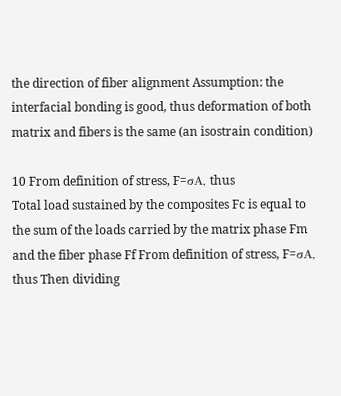the direction of fiber alignment Assumption: the interfacial bonding is good, thus deformation of both matrix and fibers is the same (an isostrain condition)

10 From definition of stress, F=σA, thus
Total load sustained by the composites Fc is equal to the sum of the loads carried by the matrix phase Fm and the fiber phase Ff From definition of stress, F=σA, thus Then dividing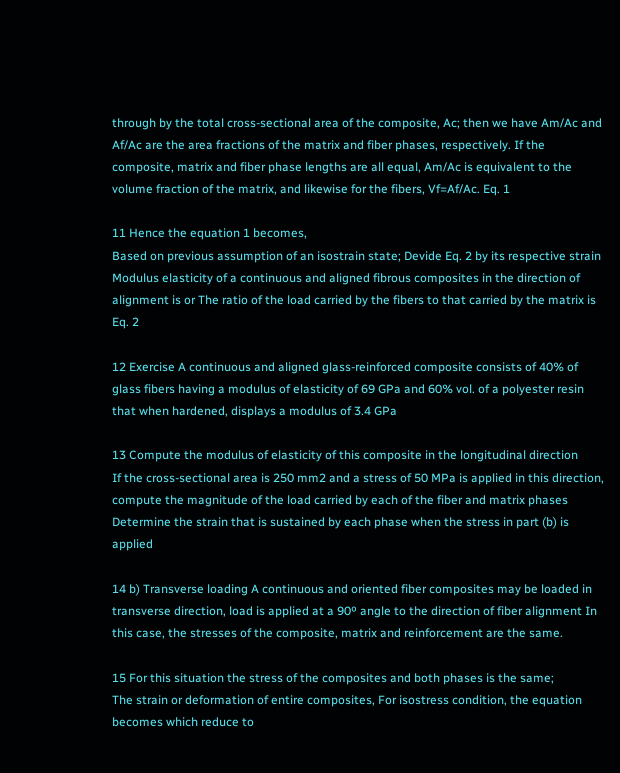through by the total cross-sectional area of the composite, Ac; then we have Am/Ac and Af/Ac are the area fractions of the matrix and fiber phases, respectively. If the composite, matrix and fiber phase lengths are all equal, Am/Ac is equivalent to the volume fraction of the matrix, and likewise for the fibers, Vf=Af/Ac. Eq. 1

11 Hence the equation 1 becomes,
Based on previous assumption of an isostrain state; Devide Eq. 2 by its respective strain Modulus elasticity of a continuous and aligned fibrous composites in the direction of alignment is or The ratio of the load carried by the fibers to that carried by the matrix is Eq. 2

12 Exercise A continuous and aligned glass-reinforced composite consists of 40% of glass fibers having a modulus of elasticity of 69 GPa and 60% vol. of a polyester resin that when hardened, displays a modulus of 3.4 GPa

13 Compute the modulus of elasticity of this composite in the longitudinal direction
If the cross-sectional area is 250 mm2 and a stress of 50 MPa is applied in this direction, compute the magnitude of the load carried by each of the fiber and matrix phases Determine the strain that is sustained by each phase when the stress in part (b) is applied

14 b) Transverse loading A continuous and oriented fiber composites may be loaded in transverse direction, load is applied at a 90º angle to the direction of fiber alignment In this case, the stresses of the composite, matrix and reinforcement are the same.

15 For this situation the stress of the composites and both phases is the same;
The strain or deformation of entire composites, For isostress condition, the equation becomes which reduce to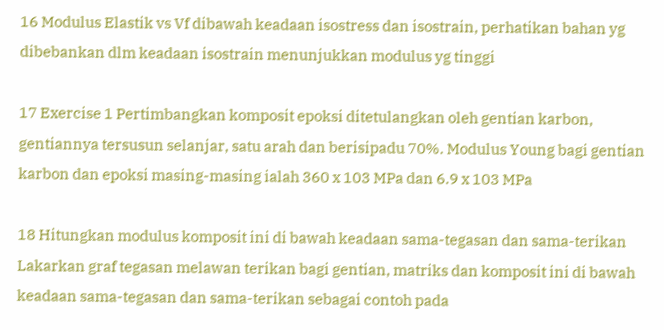16 Modulus Elastik vs Vf dibawah keadaan isostress dan isostrain, perhatikan bahan yg dibebankan dlm keadaan isostrain menunjukkan modulus yg tinggi

17 Exercise 1 Pertimbangkan komposit epoksi ditetulangkan oleh gentian karbon, gentiannya tersusun selanjar, satu arah dan berisipadu 70%. Modulus Young bagi gentian karbon dan epoksi masing-masing ialah 360 x 103 MPa dan 6.9 x 103 MPa

18 Hitungkan modulus komposit ini di bawah keadaan sama-tegasan dan sama-terikan
Lakarkan graf tegasan melawan terikan bagi gentian, matriks dan komposit ini di bawah keadaan sama-tegasan dan sama-terikan sebagai contoh pada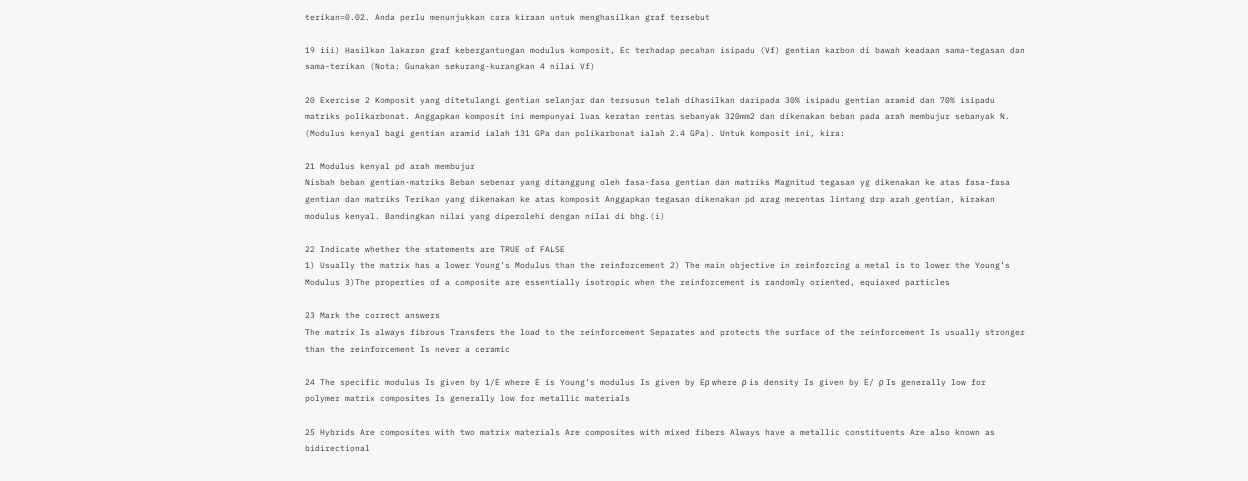terikan=0.02. Anda perlu menunjukkan cara kiraan untuk menghasilkan graf tersebut

19 iii) Hasilkan lakaran graf kebergantungan modulus komposit, Ec terhadap pecahan isipadu (Vf) gentian karbon di bawah keadaan sama-tegasan dan sama-terikan (Nota: Gunakan sekurang-kurangkan 4 nilai Vf)

20 Exercise 2 Komposit yang ditetulangi gentian selanjar dan tersusun telah dihasilkan daripada 30% isipadu gentian aramid dan 70% isipadu matriks polikarbonat. Anggapkan komposit ini mempunyai luas keratan rentas sebanyak 320mm2 dan dikenakan beban pada arah membujur sebanyak N. (Modulus kenyal bagi gentian aramid ialah 131 GPa dan polikarbonat ialah 2.4 GPa). Untuk komposit ini, kira:

21 Modulus kenyal pd arah membujur
Nisbah beban gentian-matriks Beban sebenar yang ditanggung oleh fasa-fasa gentian dan matriks Magnitud tegasan yg dikenakan ke atas fasa-fasa gentian dan matriks Terikan yang dikenakan ke atas komposit Anggapkan tegasan dikenakan pd arag merentas lintang drp arah gentian, kirakan modulus kenyal. Bandingkan nilai yang diperolehi dengan nilai di bhg.(i)

22 Indicate whether the statements are TRUE of FALSE
1) Usually the matrix has a lower Young’s Modulus than the reinforcement 2) The main objective in reinforcing a metal is to lower the Young’s Modulus 3)The properties of a composite are essentially isotropic when the reinforcement is randomly oriented, equiaxed particles

23 Mark the correct answers
The matrix Is always fibrous Transfers the load to the reinforcement Separates and protects the surface of the reinforcement Is usually stronger than the reinforcement Is never a ceramic

24 The specific modulus Is given by 1/E where E is Young’s modulus Is given by Eρ where ρ is density Is given by E/ ρ Is generally low for polymer matrix composites Is generally low for metallic materials

25 Hybrids Are composites with two matrix materials Are composites with mixed fibers Always have a metallic constituents Are also known as bidirectional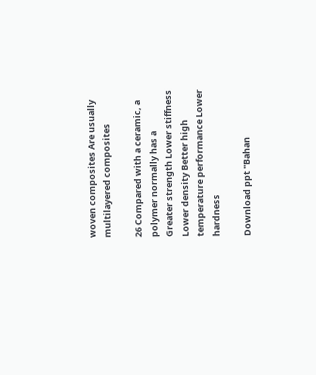woven composites Are usually multilayered composites

26 Compared with a ceramic, a polymer normally has a
Greater strength Lower stiffness Lower density Better high temperature performance Lower hardness

Download ppt "Bahan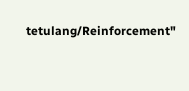tetulang/Reinforcement"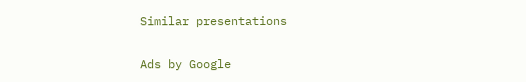Similar presentations

Ads by Google